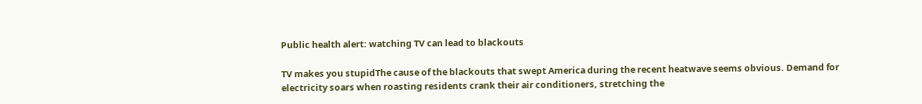Public health alert: watching TV can lead to blackouts

TV makes you stupidThe cause of the blackouts that swept America during the recent heatwave seems obvious. Demand for electricity soars when roasting residents crank their air conditioners, stretching the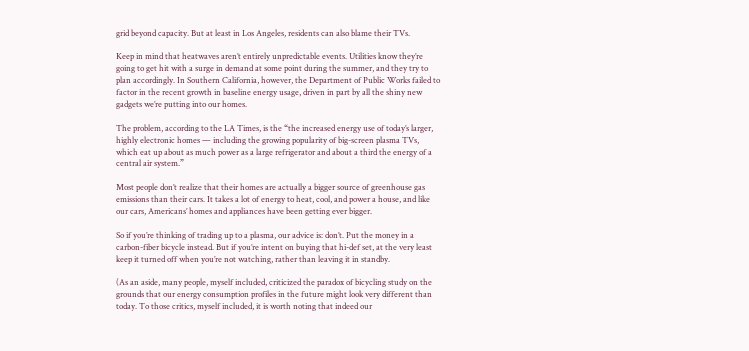grid beyond capacity. But at least in Los Angeles, residents can also blame their TVs.

Keep in mind that heatwaves aren’t entirely unpredictable events. Utilities know they’re going to get hit with a surge in demand at some point during the summer, and they try to plan accordingly. In Southern California, however, the Department of Public Works failed to factor in the recent growth in baseline energy usage, driven in part by all the shiny new gadgets we’re putting into our homes.

The problem, according to the LA Times, is the “the increased energy use of today’s larger, highly electronic homes — including the growing popularity of big-screen plasma TVs, which eat up about as much power as a large refrigerator and about a third the energy of a central air system.”

Most people don’t realize that their homes are actually a bigger source of greenhouse gas emissions than their cars. It takes a lot of energy to heat, cool, and power a house, and like our cars, Americans’ homes and appliances have been getting ever bigger.

So if you’re thinking of trading up to a plasma, our advice is: don’t. Put the money in a carbon-fiber bicycle instead. But if you’re intent on buying that hi-def set, at the very least keep it turned off when you’re not watching, rather than leaving it in standby.

(As an aside, many people, myself included, criticized the paradox of bicycling study on the grounds that our energy consumption profiles in the future might look very different than today. To those critics, myself included, it is worth noting that indeed our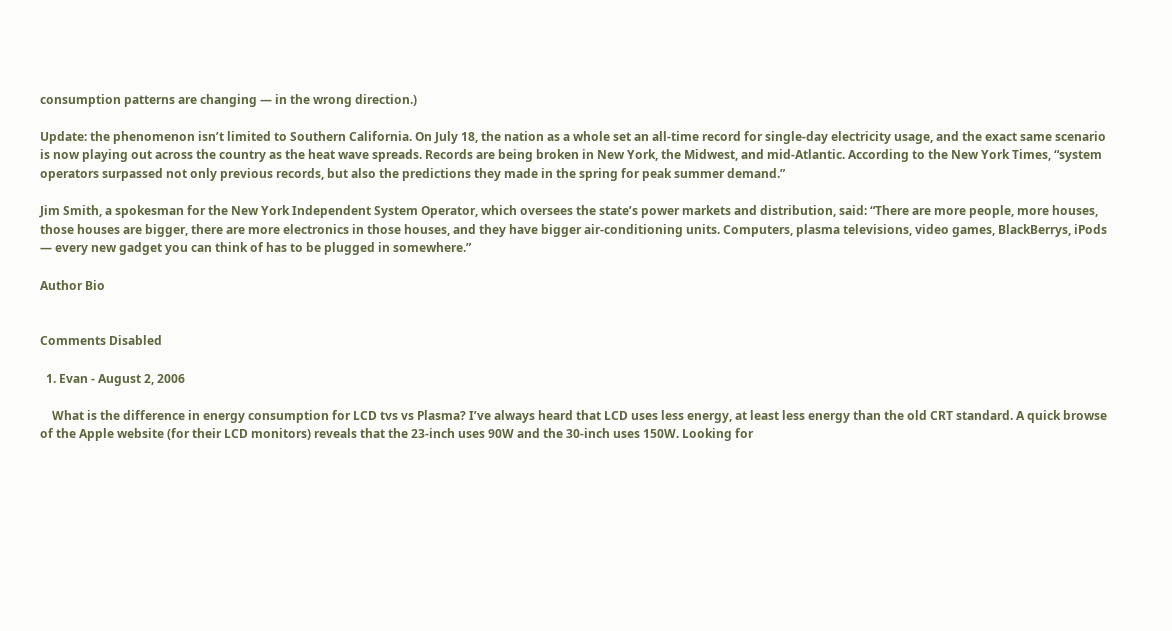consumption patterns are changing — in the wrong direction.)

Update: the phenomenon isn’t limited to Southern California. On July 18, the nation as a whole set an all-time record for single-day electricity usage, and the exact same scenario is now playing out across the country as the heat wave spreads. Records are being broken in New York, the Midwest, and mid-Atlantic. According to the New York Times, “system operators surpassed not only previous records, but also the predictions they made in the spring for peak summer demand.”

Jim Smith, a spokesman for the New York Independent System Operator, which oversees the state’s power markets and distribution, said: “There are more people, more houses, those houses are bigger, there are more electronics in those houses, and they have bigger air-conditioning units. Computers, plasma televisions, video games, BlackBerrys, iPods — every new gadget you can think of has to be plugged in somewhere.”

Author Bio


Comments Disabled

  1. Evan - August 2, 2006

    What is the difference in energy consumption for LCD tvs vs Plasma? I’ve always heard that LCD uses less energy, at least less energy than the old CRT standard. A quick browse of the Apple website (for their LCD monitors) reveals that the 23-inch uses 90W and the 30-inch uses 150W. Looking for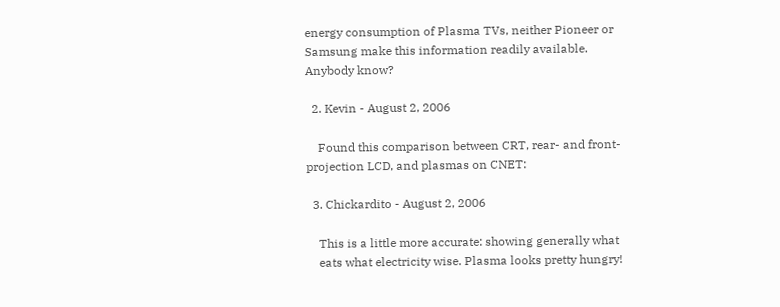energy consumption of Plasma TVs, neither Pioneer or Samsung make this information readily available. Anybody know?

  2. Kevin - August 2, 2006

    Found this comparison between CRT, rear- and front-projection LCD, and plasmas on CNET:

  3. Chickardito - August 2, 2006

    This is a little more accurate: showing generally what
    eats what electricity wise. Plasma looks pretty hungry!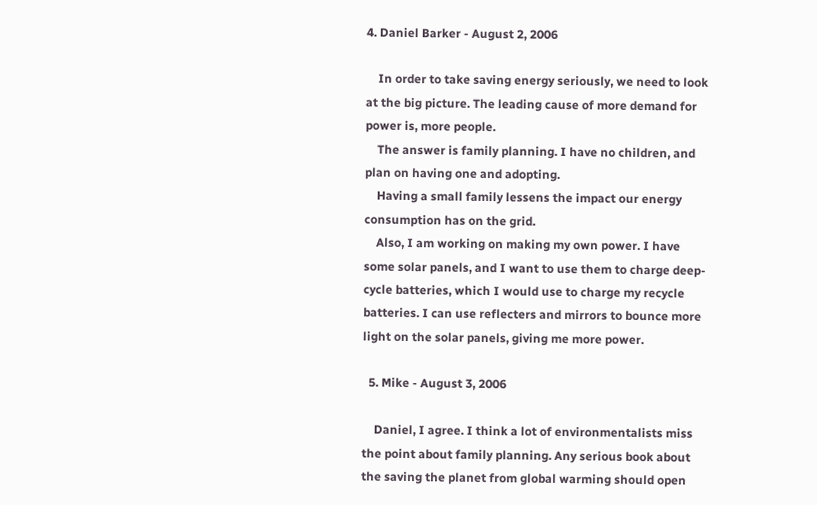4. Daniel Barker - August 2, 2006

    In order to take saving energy seriously, we need to look at the big picture. The leading cause of more demand for power is, more people.
    The answer is family planning. I have no children, and plan on having one and adopting.
    Having a small family lessens the impact our energy consumption has on the grid.
    Also, I am working on making my own power. I have some solar panels, and I want to use them to charge deep-cycle batteries, which I would use to charge my recycle batteries. I can use reflecters and mirrors to bounce more light on the solar panels, giving me more power.

  5. Mike - August 3, 2006

    Daniel, I agree. I think a lot of environmentalists miss the point about family planning. Any serious book about the saving the planet from global warming should open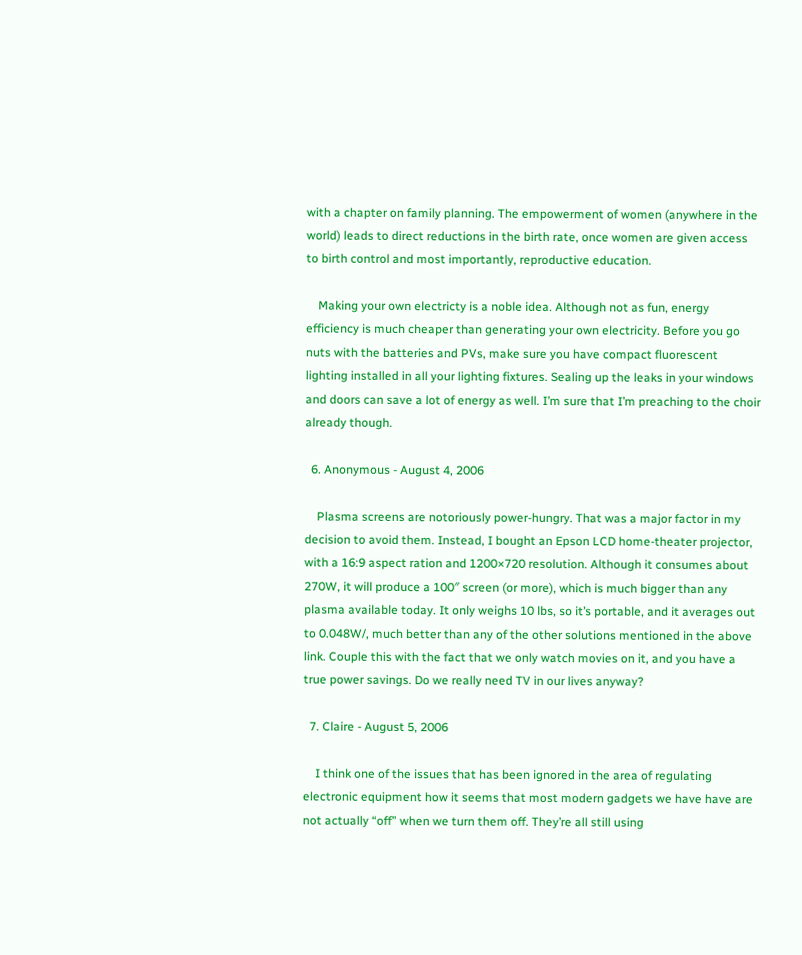with a chapter on family planning. The empowerment of women (anywhere in the world) leads to direct reductions in the birth rate, once women are given access to birth control and most importantly, reproductive education.

    Making your own electricty is a noble idea. Although not as fun, energy efficiency is much cheaper than generating your own electricity. Before you go nuts with the batteries and PVs, make sure you have compact fluorescent lighting installed in all your lighting fixtures. Sealing up the leaks in your windows and doors can save a lot of energy as well. I’m sure that I’m preaching to the choir already though.

  6. Anonymous - August 4, 2006

    Plasma screens are notoriously power-hungry. That was a major factor in my decision to avoid them. Instead, I bought an Epson LCD home-theater projector, with a 16:9 aspect ration and 1200×720 resolution. Although it consumes about 270W, it will produce a 100″ screen (or more), which is much bigger than any plasma available today. It only weighs 10 lbs, so it’s portable, and it averages out to 0.048W/, much better than any of the other solutions mentioned in the above link. Couple this with the fact that we only watch movies on it, and you have a true power savings. Do we really need TV in our lives anyway?

  7. Claire - August 5, 2006

    I think one of the issues that has been ignored in the area of regulating electronic equipment how it seems that most modern gadgets we have have are not actually “off” when we turn them off. They’re all still using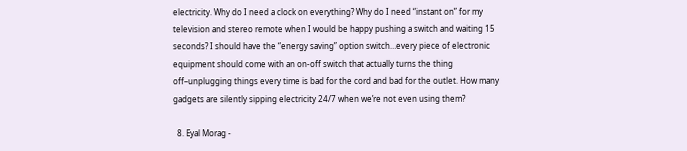electricity. Why do I need a clock on everything? Why do I need “instant on” for my television and stereo remote when I would be happy pushing a switch and waiting 15 seconds? I should have the “energy saving” option switch…every piece of electronic equipment should come with an on-off switch that actually turns the thing off–unplugging things every time is bad for the cord and bad for the outlet. How many gadgets are silently sipping electricity 24/7 when we’re not even using them?

  8. Eyal Morag -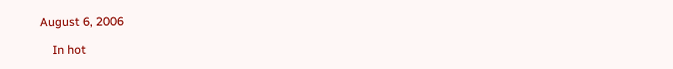August 6, 2006

    In hot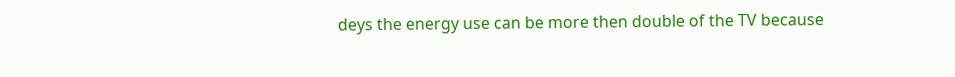deys the energy use can be more then double of the TV because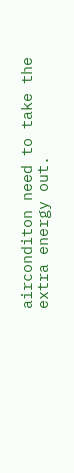airconditon need to take the extra energy out.